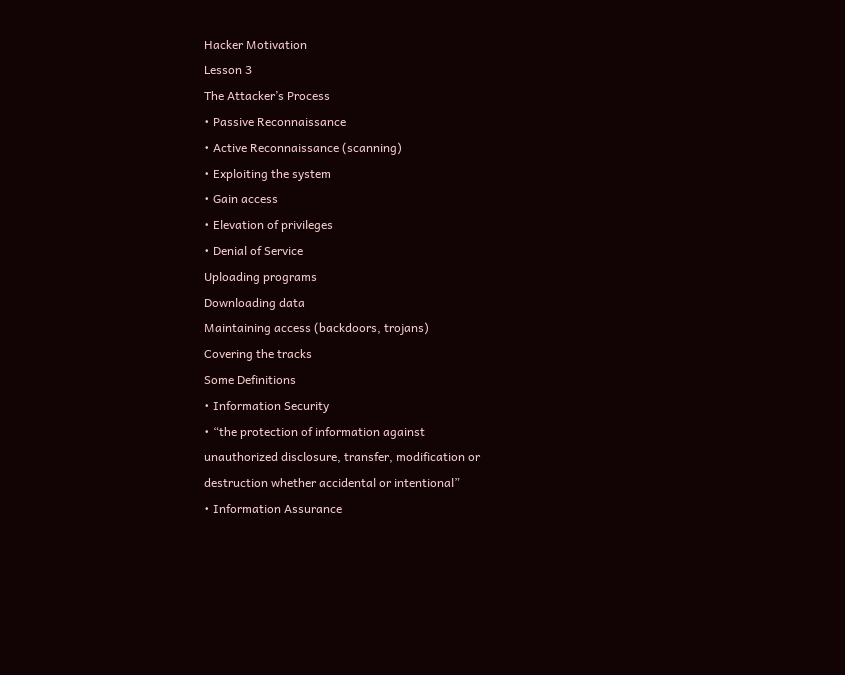Hacker Motivation
Lesson 3
The Attacker’s Process
• Passive Reconnaissance
• Active Reconnaissance (scanning)
• Exploiting the system
• Gain access
• Elevation of privileges
• Denial of Service
Uploading programs
Downloading data
Maintaining access (backdoors, trojans)
Covering the tracks
Some Definitions
• Information Security
• “the protection of information against
unauthorized disclosure, transfer, modification or
destruction whether accidental or intentional”
• Information Assurance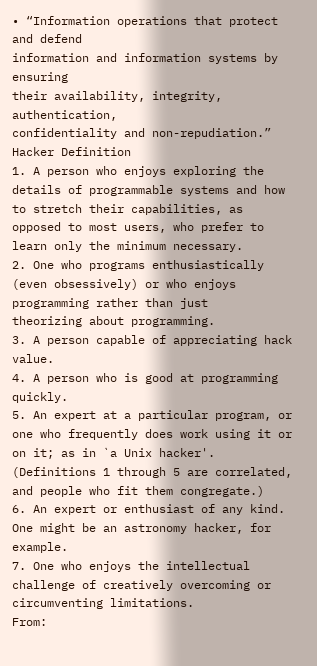• “Information operations that protect and defend
information and information systems by ensuring
their availability, integrity, authentication,
confidentiality and non-repudiation.”
Hacker Definition
1. A person who enjoys exploring the details of programmable systems and how to stretch their capabilities, as
opposed to most users, who prefer to learn only the minimum necessary.
2. One who programs enthusiastically (even obsessively) or who enjoys programming rather than just
theorizing about programming.
3. A person capable of appreciating hack value.
4. A person who is good at programming quickly.
5. An expert at a particular program, or one who frequently does work using it or on it; as in `a Unix hacker'.
(Definitions 1 through 5 are correlated, and people who fit them congregate.)
6. An expert or enthusiast of any kind. One might be an astronomy hacker, for example.
7. One who enjoys the intellectual challenge of creatively overcoming or circumventing limitations.
From: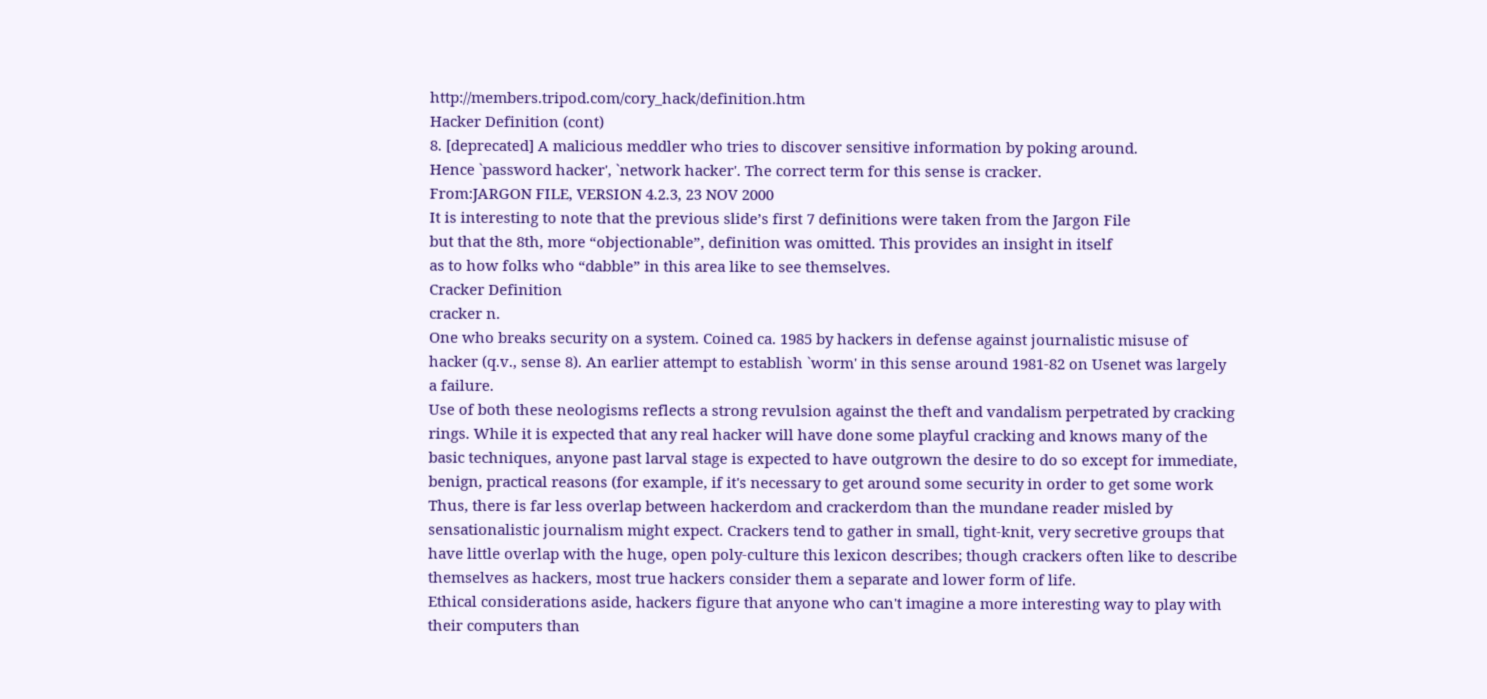http://members.tripod.com/cory_hack/definition.htm
Hacker Definition (cont)
8. [deprecated] A malicious meddler who tries to discover sensitive information by poking around.
Hence `password hacker', `network hacker'. The correct term for this sense is cracker.
From:JARGON FILE, VERSION 4.2.3, 23 NOV 2000
It is interesting to note that the previous slide’s first 7 definitions were taken from the Jargon File
but that the 8th, more “objectionable”, definition was omitted. This provides an insight in itself
as to how folks who “dabble” in this area like to see themselves.
Cracker Definition
cracker n.
One who breaks security on a system. Coined ca. 1985 by hackers in defense against journalistic misuse of
hacker (q.v., sense 8). An earlier attempt to establish `worm' in this sense around 1981-82 on Usenet was largely
a failure.
Use of both these neologisms reflects a strong revulsion against the theft and vandalism perpetrated by cracking
rings. While it is expected that any real hacker will have done some playful cracking and knows many of the
basic techniques, anyone past larval stage is expected to have outgrown the desire to do so except for immediate,
benign, practical reasons (for example, if it's necessary to get around some security in order to get some work
Thus, there is far less overlap between hackerdom and crackerdom than the mundane reader misled by
sensationalistic journalism might expect. Crackers tend to gather in small, tight-knit, very secretive groups that
have little overlap with the huge, open poly-culture this lexicon describes; though crackers often like to describe
themselves as hackers, most true hackers consider them a separate and lower form of life.
Ethical considerations aside, hackers figure that anyone who can't imagine a more interesting way to play with
their computers than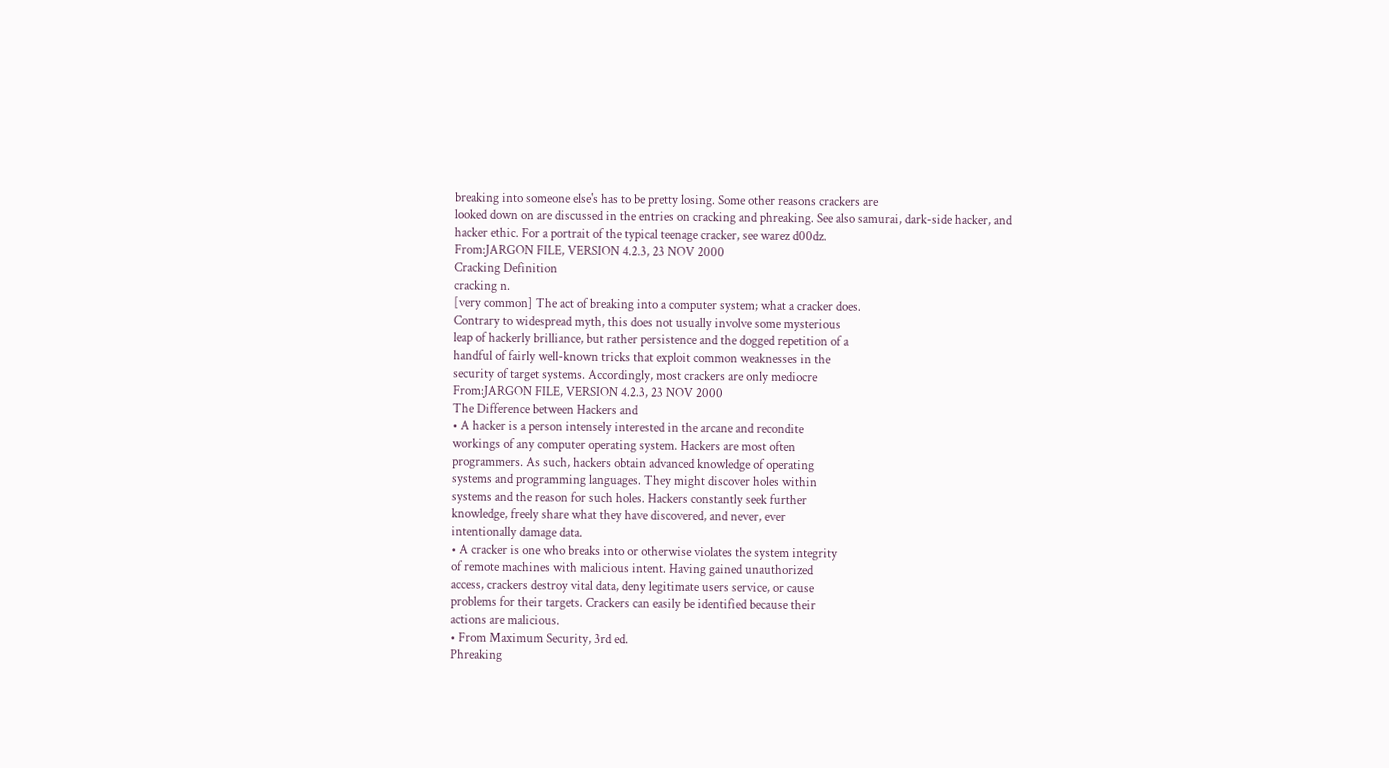breaking into someone else's has to be pretty losing. Some other reasons crackers are
looked down on are discussed in the entries on cracking and phreaking. See also samurai, dark-side hacker, and
hacker ethic. For a portrait of the typical teenage cracker, see warez d00dz.
From:JARGON FILE, VERSION 4.2.3, 23 NOV 2000
Cracking Definition
cracking n.
[very common] The act of breaking into a computer system; what a cracker does.
Contrary to widespread myth, this does not usually involve some mysterious
leap of hackerly brilliance, but rather persistence and the dogged repetition of a
handful of fairly well-known tricks that exploit common weaknesses in the
security of target systems. Accordingly, most crackers are only mediocre
From:JARGON FILE, VERSION 4.2.3, 23 NOV 2000
The Difference between Hackers and
• A hacker is a person intensely interested in the arcane and recondite
workings of any computer operating system. Hackers are most often
programmers. As such, hackers obtain advanced knowledge of operating
systems and programming languages. They might discover holes within
systems and the reason for such holes. Hackers constantly seek further
knowledge, freely share what they have discovered, and never, ever
intentionally damage data.
• A cracker is one who breaks into or otherwise violates the system integrity
of remote machines with malicious intent. Having gained unauthorized
access, crackers destroy vital data, deny legitimate users service, or cause
problems for their targets. Crackers can easily be identified because their
actions are malicious.
• From Maximum Security, 3rd ed.
Phreaking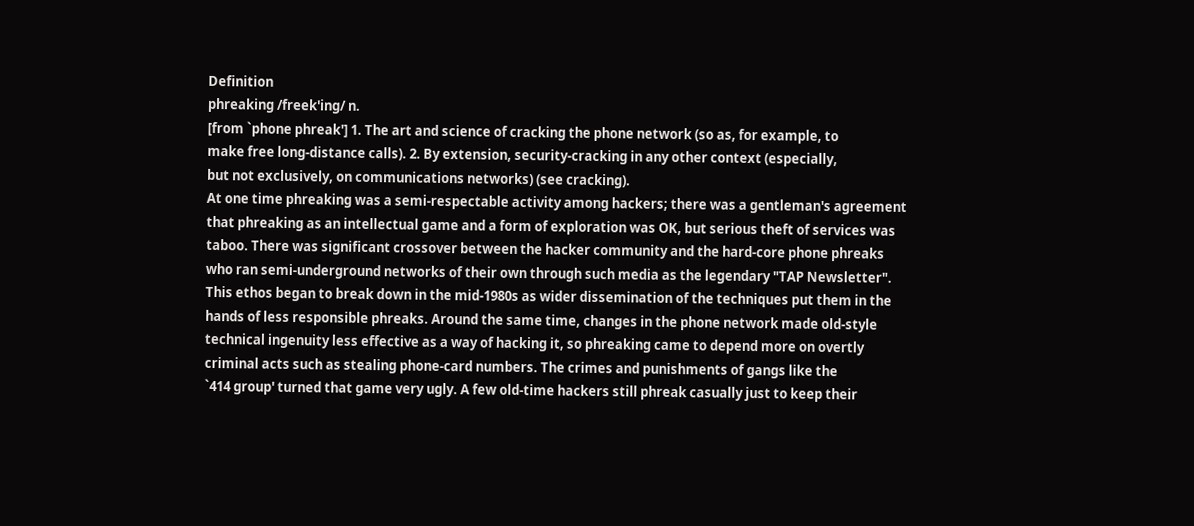Definition
phreaking /freek'ing/ n.
[from `phone phreak'] 1. The art and science of cracking the phone network (so as, for example, to
make free long-distance calls). 2. By extension, security-cracking in any other context (especially,
but not exclusively, on communications networks) (see cracking).
At one time phreaking was a semi-respectable activity among hackers; there was a gentleman's agreement
that phreaking as an intellectual game and a form of exploration was OK, but serious theft of services was
taboo. There was significant crossover between the hacker community and the hard-core phone phreaks
who ran semi-underground networks of their own through such media as the legendary "TAP Newsletter".
This ethos began to break down in the mid-1980s as wider dissemination of the techniques put them in the
hands of less responsible phreaks. Around the same time, changes in the phone network made old-style
technical ingenuity less effective as a way of hacking it, so phreaking came to depend more on overtly
criminal acts such as stealing phone-card numbers. The crimes and punishments of gangs like the
`414 group' turned that game very ugly. A few old-time hackers still phreak casually just to keep their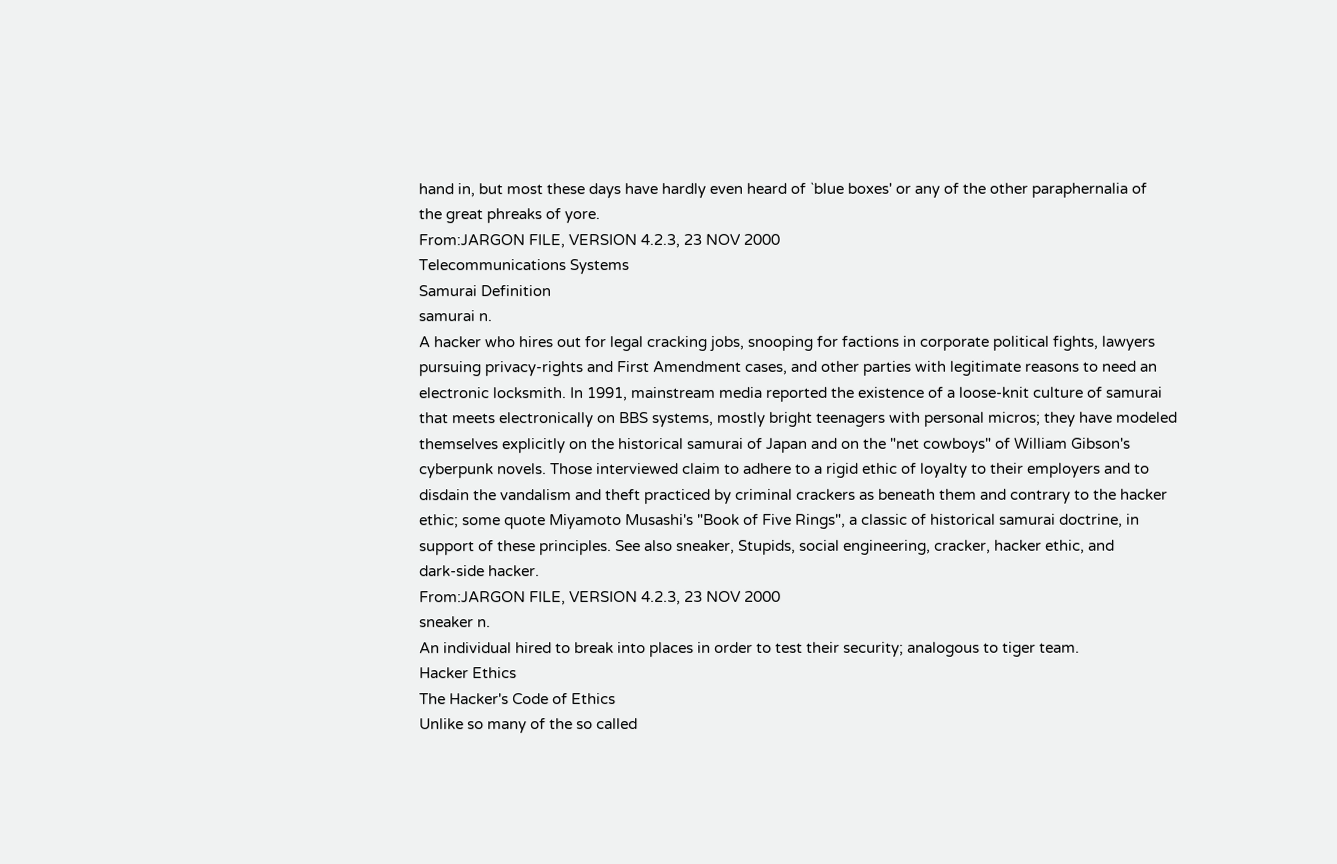hand in, but most these days have hardly even heard of `blue boxes' or any of the other paraphernalia of
the great phreaks of yore.
From:JARGON FILE, VERSION 4.2.3, 23 NOV 2000
Telecommunications Systems
Samurai Definition
samurai n.
A hacker who hires out for legal cracking jobs, snooping for factions in corporate political fights, lawyers
pursuing privacy-rights and First Amendment cases, and other parties with legitimate reasons to need an
electronic locksmith. In 1991, mainstream media reported the existence of a loose-knit culture of samurai
that meets electronically on BBS systems, mostly bright teenagers with personal micros; they have modeled
themselves explicitly on the historical samurai of Japan and on the "net cowboys" of William Gibson's
cyberpunk novels. Those interviewed claim to adhere to a rigid ethic of loyalty to their employers and to
disdain the vandalism and theft practiced by criminal crackers as beneath them and contrary to the hacker
ethic; some quote Miyamoto Musashi's "Book of Five Rings", a classic of historical samurai doctrine, in
support of these principles. See also sneaker, Stupids, social engineering, cracker, hacker ethic, and
dark-side hacker.
From:JARGON FILE, VERSION 4.2.3, 23 NOV 2000
sneaker n.
An individual hired to break into places in order to test their security; analogous to tiger team.
Hacker Ethics
The Hacker's Code of Ethics
Unlike so many of the so called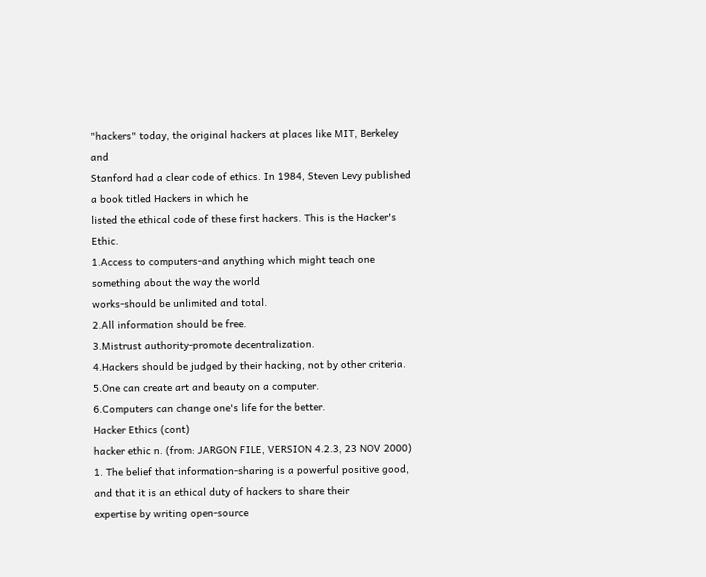"hackers" today, the original hackers at places like MIT, Berkeley and
Stanford had a clear code of ethics. In 1984, Steven Levy published a book titled Hackers in which he
listed the ethical code of these first hackers. This is the Hacker's Ethic.
1.Access to computers-and anything which might teach one something about the way the world
works-should be unlimited and total.
2.All information should be free.
3.Mistrust authority-promote decentralization.
4.Hackers should be judged by their hacking, not by other criteria.
5.One can create art and beauty on a computer.
6.Computers can change one's life for the better.
Hacker Ethics (cont)
hacker ethic n. (from: JARGON FILE, VERSION 4.2.3, 23 NOV 2000)
1. The belief that information-sharing is a powerful positive good, and that it is an ethical duty of hackers to share their
expertise by writing open-source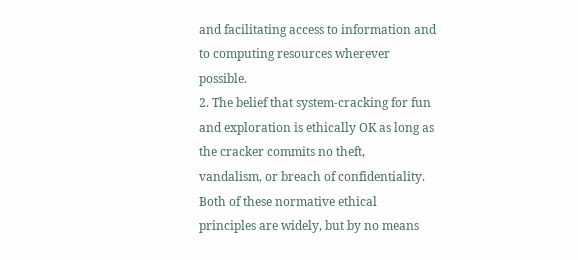and facilitating access to information and to computing resources wherever possible.
2. The belief that system-cracking for fun and exploration is ethically OK as long as the cracker commits no theft,
vandalism, or breach of confidentiality.
Both of these normative ethical principles are widely, but by no means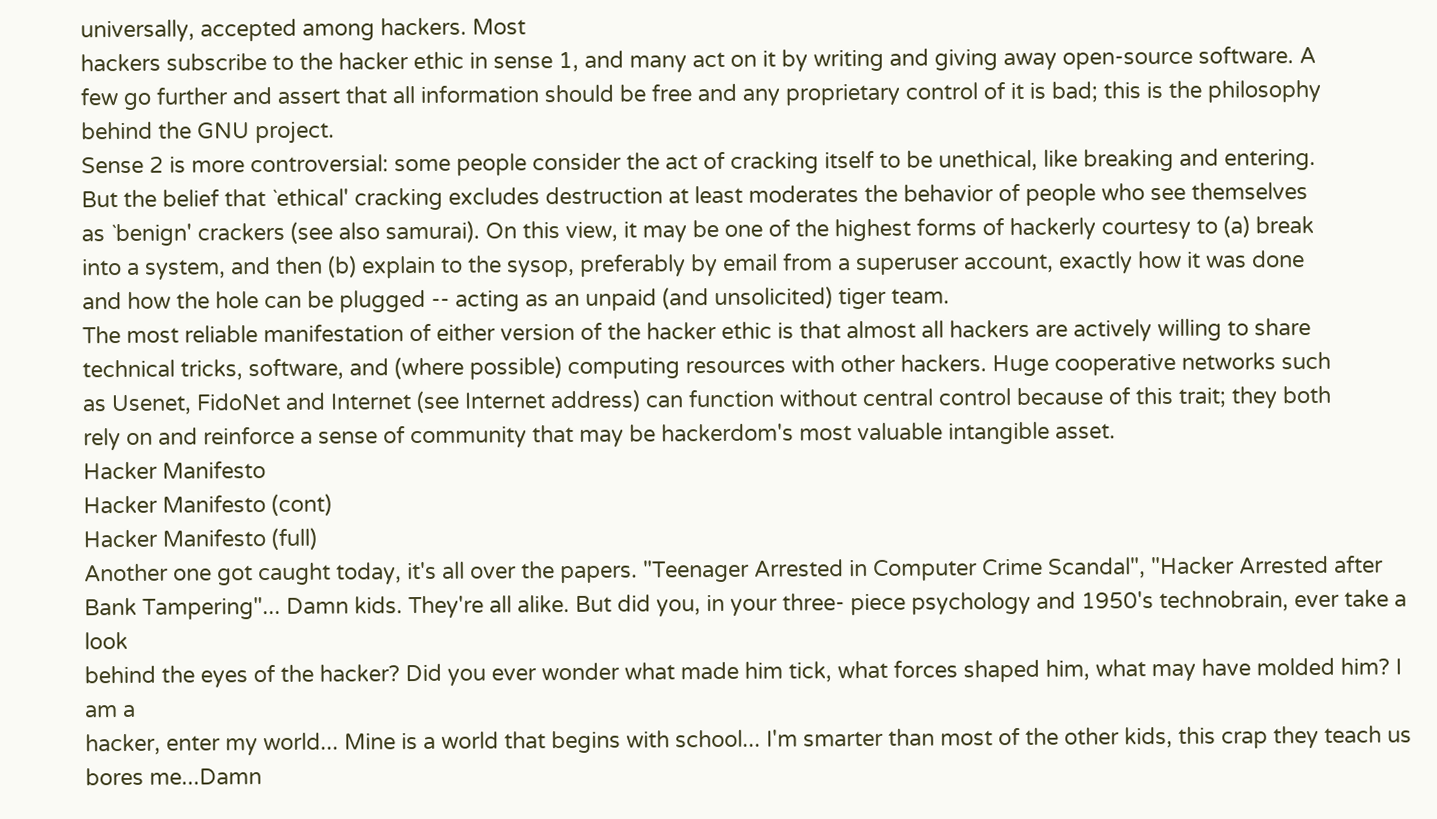universally, accepted among hackers. Most
hackers subscribe to the hacker ethic in sense 1, and many act on it by writing and giving away open-source software. A
few go further and assert that all information should be free and any proprietary control of it is bad; this is the philosophy
behind the GNU project.
Sense 2 is more controversial: some people consider the act of cracking itself to be unethical, like breaking and entering.
But the belief that `ethical' cracking excludes destruction at least moderates the behavior of people who see themselves
as `benign' crackers (see also samurai). On this view, it may be one of the highest forms of hackerly courtesy to (a) break
into a system, and then (b) explain to the sysop, preferably by email from a superuser account, exactly how it was done
and how the hole can be plugged -- acting as an unpaid (and unsolicited) tiger team.
The most reliable manifestation of either version of the hacker ethic is that almost all hackers are actively willing to share
technical tricks, software, and (where possible) computing resources with other hackers. Huge cooperative networks such
as Usenet, FidoNet and Internet (see Internet address) can function without central control because of this trait; they both
rely on and reinforce a sense of community that may be hackerdom's most valuable intangible asset.
Hacker Manifesto
Hacker Manifesto (cont)
Hacker Manifesto (full)
Another one got caught today, it's all over the papers. "Teenager Arrested in Computer Crime Scandal", "Hacker Arrested after
Bank Tampering"... Damn kids. They're all alike. But did you, in your three- piece psychology and 1950's technobrain, ever take a look
behind the eyes of the hacker? Did you ever wonder what made him tick, what forces shaped him, what may have molded him? I am a
hacker, enter my world... Mine is a world that begins with school... I'm smarter than most of the other kids, this crap they teach us
bores me...Damn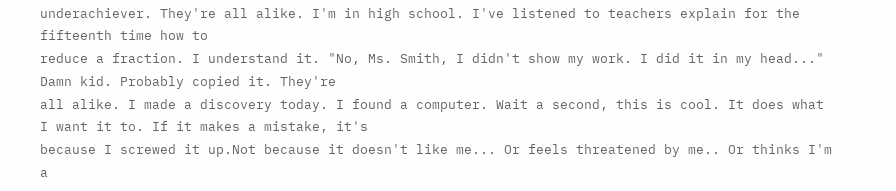underachiever. They're all alike. I'm in high school. I've listened to teachers explain for the fifteenth time how to
reduce a fraction. I understand it. "No, Ms. Smith, I didn't show my work. I did it in my head..." Damn kid. Probably copied it. They're
all alike. I made a discovery today. I found a computer. Wait a second, this is cool. It does what I want it to. If it makes a mistake, it's
because I screwed it up.Not because it doesn't like me... Or feels threatened by me.. Or thinks I'm a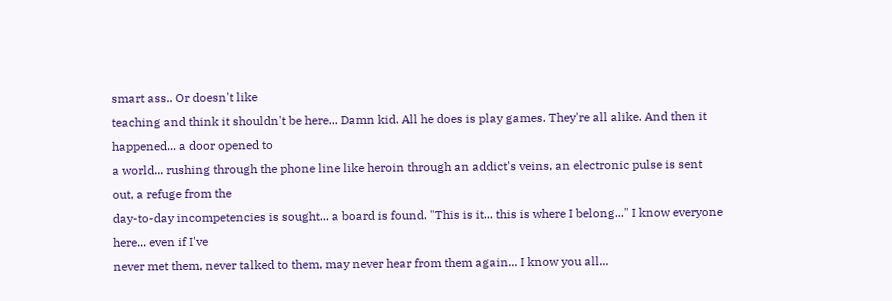smart ass.. Or doesn't like
teaching and think it shouldn't be here... Damn kid. All he does is play games. They're all alike. And then it happened... a door opened to
a world... rushing through the phone line like heroin through an addict's veins, an electronic pulse is sent out, a refuge from the
day-to-day incompetencies is sought... a board is found. "This is it... this is where I belong..." I know everyone here... even if I've
never met them, never talked to them, may never hear from them again... I know you all...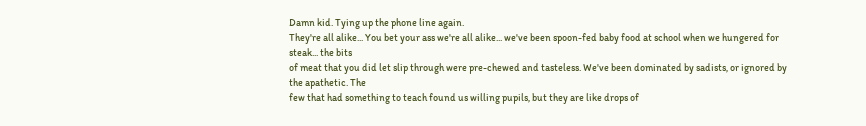Damn kid. Tying up the phone line again.
They're all alike... You bet your ass we're all alike... we've been spoon-fed baby food at school when we hungered for steak... the bits
of meat that you did let slip through were pre-chewed and tasteless. We've been dominated by sadists, or ignored by the apathetic. The
few that had something to teach found us willing pupils, but they are like drops of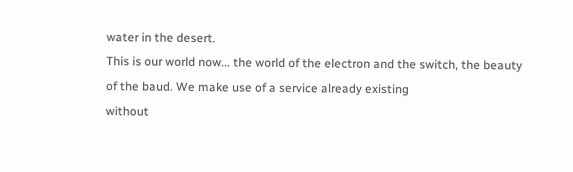water in the desert.
This is our world now... the world of the electron and the switch, the beauty of the baud. We make use of a service already existing
without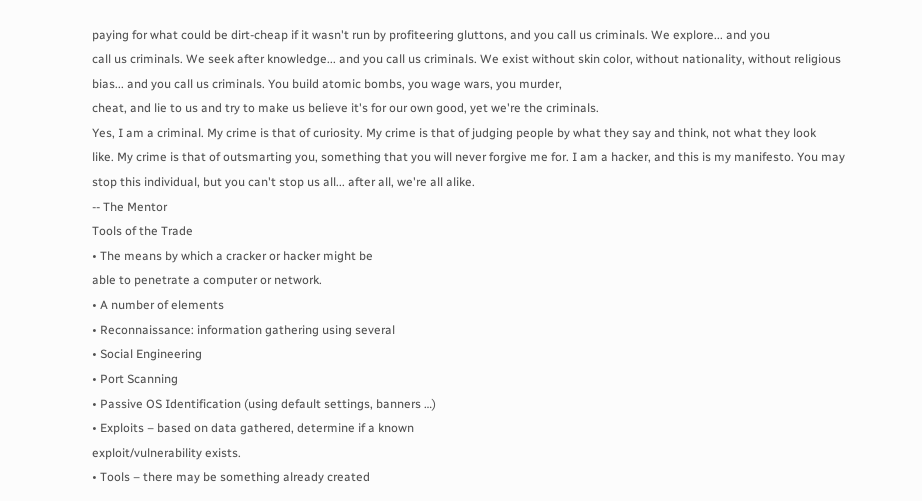paying for what could be dirt-cheap if it wasn't run by profiteering gluttons, and you call us criminals. We explore... and you
call us criminals. We seek after knowledge... and you call us criminals. We exist without skin color, without nationality, without religious
bias... and you call us criminals. You build atomic bombs, you wage wars, you murder,
cheat, and lie to us and try to make us believe it's for our own good, yet we're the criminals.
Yes, I am a criminal. My crime is that of curiosity. My crime is that of judging people by what they say and think, not what they look
like. My crime is that of outsmarting you, something that you will never forgive me for. I am a hacker, and this is my manifesto. You may
stop this individual, but you can't stop us all... after all, we're all alike.
-- The Mentor
Tools of the Trade
• The means by which a cracker or hacker might be
able to penetrate a computer or network.
• A number of elements
• Reconnaissance: information gathering using several
• Social Engineering
• Port Scanning
• Passive OS Identification (using default settings, banners …)
• Exploits – based on data gathered, determine if a known
exploit/vulnerability exists.
• Tools – there may be something already created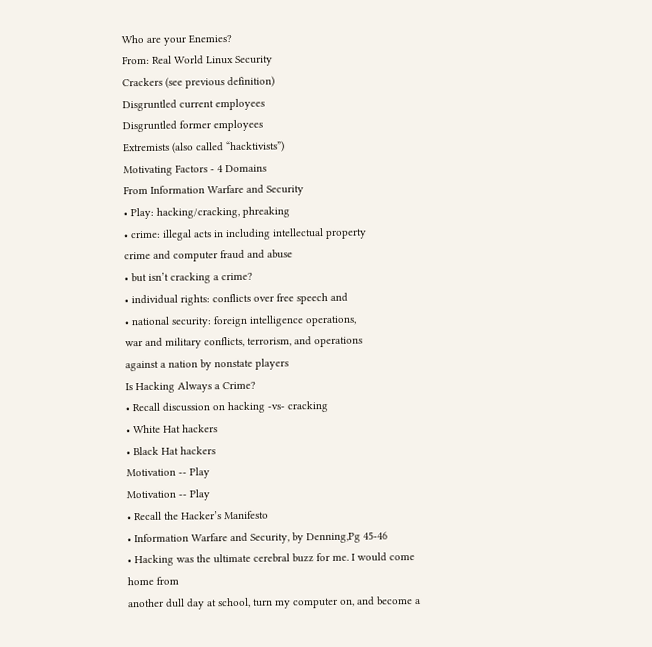Who are your Enemies?
From: Real World Linux Security
Crackers (see previous definition)
Disgruntled current employees
Disgruntled former employees
Extremists (also called “hacktivists”)
Motivating Factors - 4 Domains
From Information Warfare and Security
• Play: hacking/cracking, phreaking
• crime: illegal acts in including intellectual property
crime and computer fraud and abuse
• but isn’t cracking a crime?
• individual rights: conflicts over free speech and
• national security: foreign intelligence operations,
war and military conflicts, terrorism, and operations
against a nation by nonstate players
Is Hacking Always a Crime?
• Recall discussion on hacking -vs- cracking
• White Hat hackers
• Black Hat hackers
Motivation -- Play
Motivation -- Play
• Recall the Hacker’s Manifesto
• Information Warfare and Security, by Denning,Pg 45-46
• Hacking was the ultimate cerebral buzz for me. I would come home from
another dull day at school, turn my computer on, and become a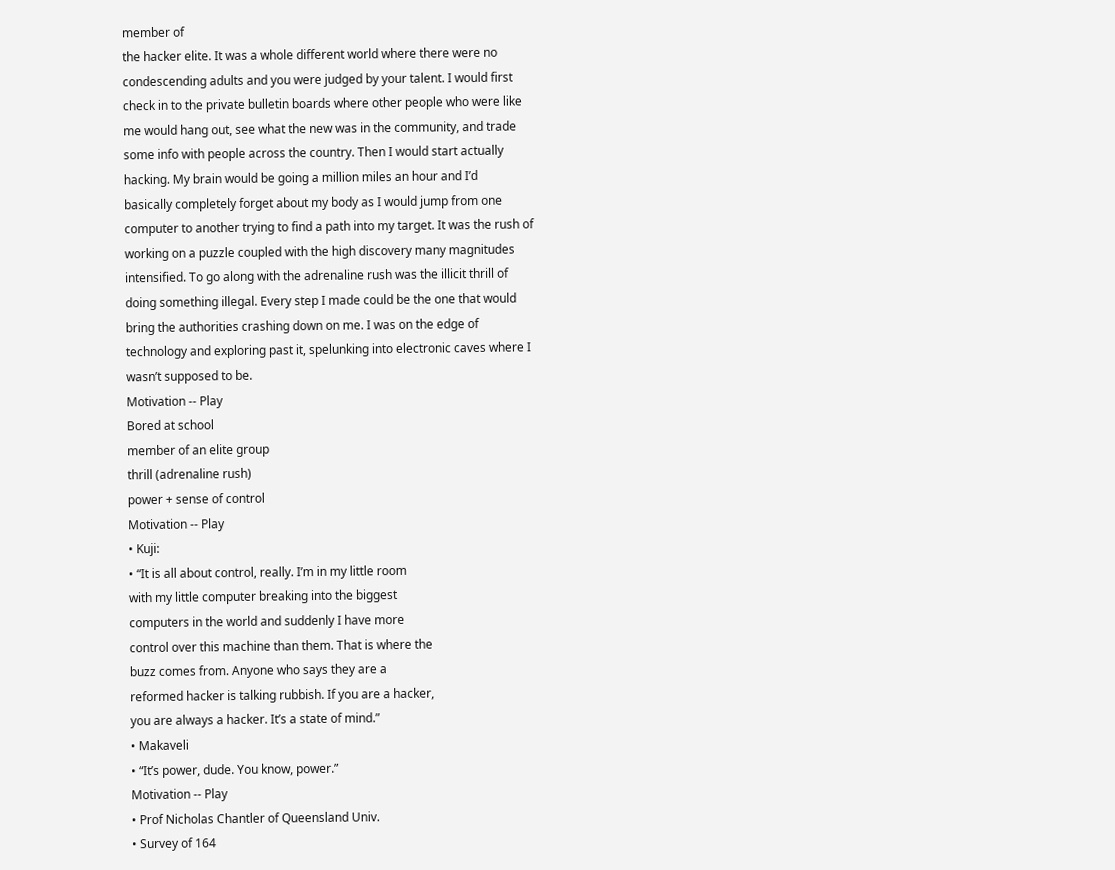member of
the hacker elite. It was a whole different world where there were no
condescending adults and you were judged by your talent. I would first
check in to the private bulletin boards where other people who were like
me would hang out, see what the new was in the community, and trade
some info with people across the country. Then I would start actually
hacking. My brain would be going a million miles an hour and I’d
basically completely forget about my body as I would jump from one
computer to another trying to find a path into my target. It was the rush of
working on a puzzle coupled with the high discovery many magnitudes
intensified. To go along with the adrenaline rush was the illicit thrill of
doing something illegal. Every step I made could be the one that would
bring the authorities crashing down on me. I was on the edge of
technology and exploring past it, spelunking into electronic caves where I
wasn’t supposed to be.
Motivation -- Play
Bored at school
member of an elite group
thrill (adrenaline rush)
power + sense of control
Motivation -- Play
• Kuji:
• “It is all about control, really. I’m in my little room
with my little computer breaking into the biggest
computers in the world and suddenly I have more
control over this machine than them. That is where the
buzz comes from. Anyone who says they are a
reformed hacker is talking rubbish. If you are a hacker,
you are always a hacker. It’s a state of mind.”
• Makaveli
• “It’s power, dude. You know, power.”
Motivation -- Play
• Prof Nicholas Chantler of Queensland Univ.
• Survey of 164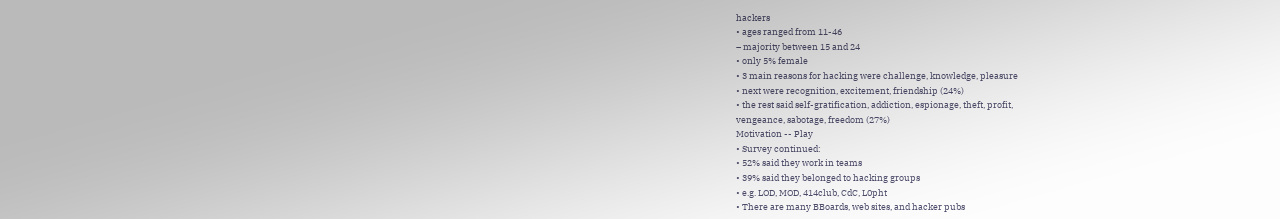hackers
• ages ranged from 11-46
– majority between 15 and 24
• only 5% female
• 3 main reasons for hacking were challenge, knowledge, pleasure
• next were recognition, excitement, friendship (24%)
• the rest said self-gratification, addiction, espionage, theft, profit,
vengeance, sabotage, freedom (27%)
Motivation -- Play
• Survey continued:
• 52% said they work in teams
• 39% said they belonged to hacking groups
• e.g. LOD, MOD, 414club, CdC, L0pht
• There are many BBoards, web sites, and hacker pubs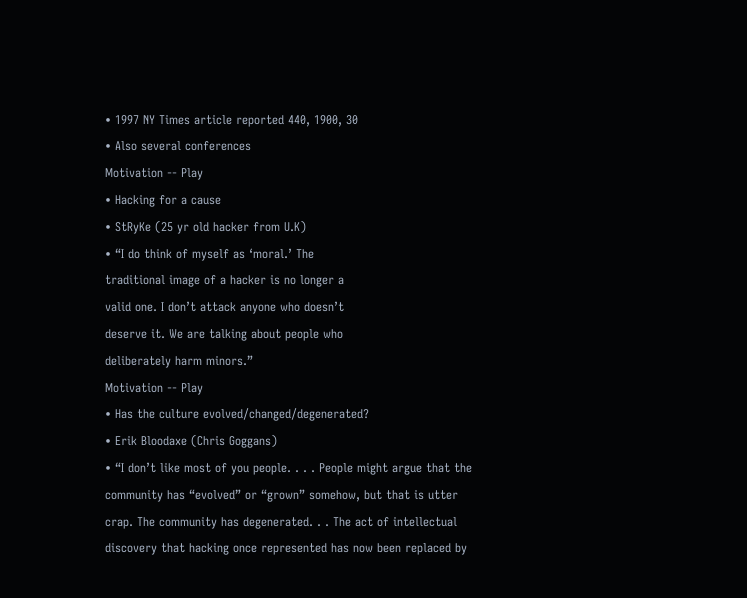• 1997 NY Times article reported 440, 1900, 30
• Also several conferences
Motivation -- Play
• Hacking for a cause
• StRyKe (25 yr old hacker from U.K)
• “I do think of myself as ‘moral.’ The
traditional image of a hacker is no longer a
valid one. I don’t attack anyone who doesn’t
deserve it. We are talking about people who
deliberately harm minors.”
Motivation -- Play
• Has the culture evolved/changed/degenerated?
• Erik Bloodaxe (Chris Goggans)
• “I don’t like most of you people. . . . People might argue that the
community has “evolved” or “grown” somehow, but that is utter
crap. The community has degenerated. . . The act of intellectual
discovery that hacking once represented has now been replaced by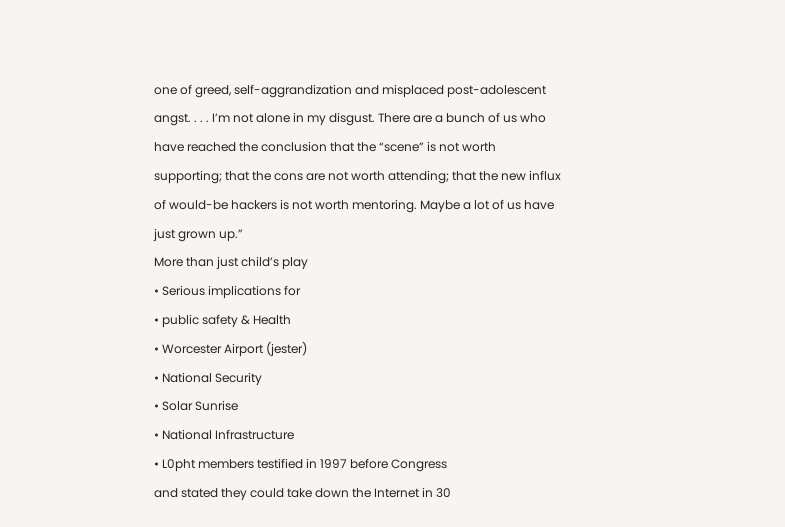one of greed, self-aggrandization and misplaced post-adolescent
angst. . . . I’m not alone in my disgust. There are a bunch of us who
have reached the conclusion that the “scene” is not worth
supporting; that the cons are not worth attending; that the new influx
of would-be hackers is not worth mentoring. Maybe a lot of us have
just grown up.”
More than just child’s play
• Serious implications for
• public safety & Health
• Worcester Airport (jester)
• National Security
• Solar Sunrise
• National Infrastructure
• L0pht members testified in 1997 before Congress
and stated they could take down the Internet in 30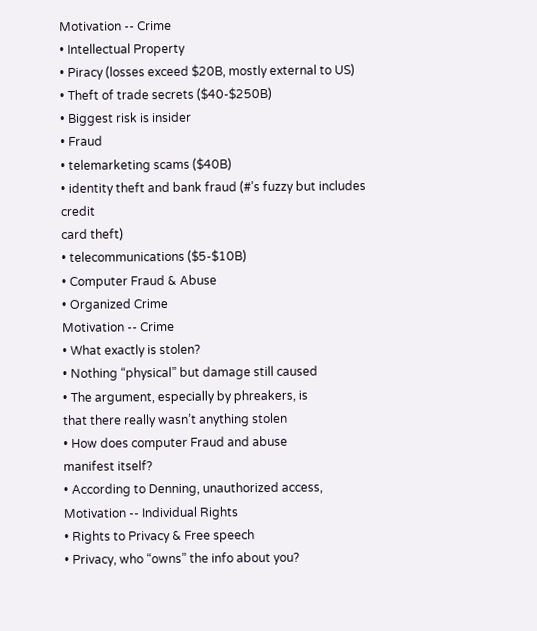Motivation -- Crime
• Intellectual Property
• Piracy (losses exceed $20B, mostly external to US)
• Theft of trade secrets ($40-$250B)
• Biggest risk is insider
• Fraud
• telemarketing scams ($40B)
• identity theft and bank fraud (#’s fuzzy but includes credit
card theft)
• telecommunications ($5-$10B)
• Computer Fraud & Abuse
• Organized Crime
Motivation -- Crime
• What exactly is stolen?
• Nothing “physical” but damage still caused
• The argument, especially by phreakers, is
that there really wasn’t anything stolen
• How does computer Fraud and abuse
manifest itself?
• According to Denning, unauthorized access,
Motivation -- Individual Rights
• Rights to Privacy & Free speech
• Privacy, who “owns” the info about you?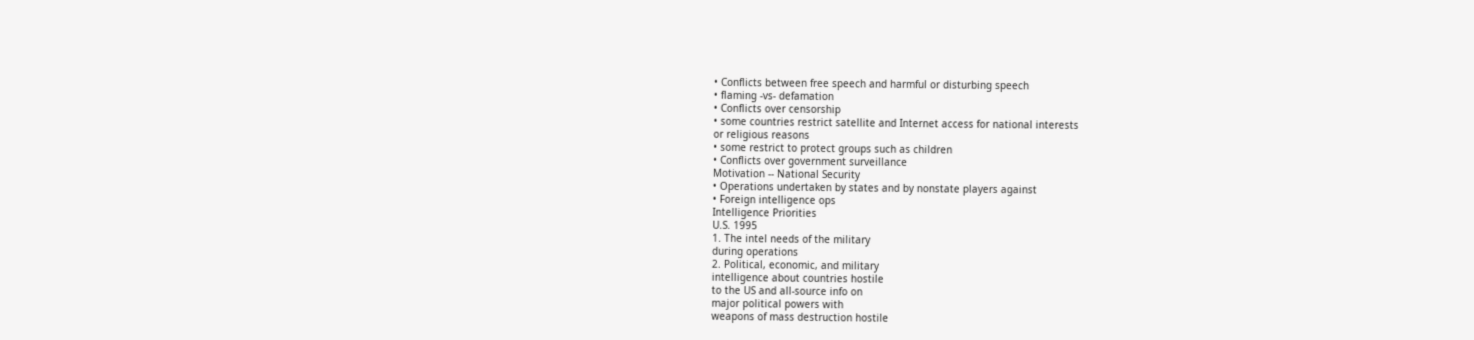• Conflicts between free speech and harmful or disturbing speech
• flaming -vs- defamation
• Conflicts over censorship
• some countries restrict satellite and Internet access for national interests
or religious reasons
• some restrict to protect groups such as children
• Conflicts over government surveillance
Motivation -- National Security
• Operations undertaken by states and by nonstate players against
• Foreign intelligence ops
Intelligence Priorities
U.S. 1995
1. The intel needs of the military
during operations
2. Political, economic, and military
intelligence about countries hostile
to the US and all-source info on
major political powers with
weapons of mass destruction hostile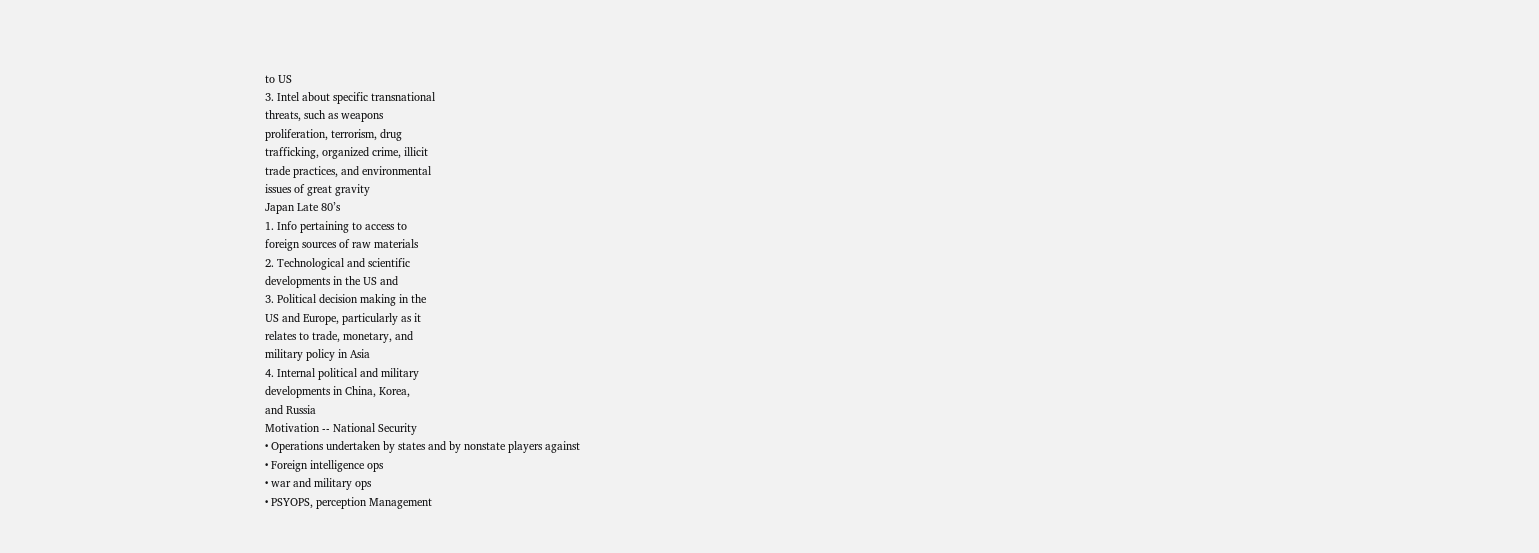to US
3. Intel about specific transnational
threats, such as weapons
proliferation, terrorism, drug
trafficking, organized crime, illicit
trade practices, and environmental
issues of great gravity
Japan Late 80’s
1. Info pertaining to access to
foreign sources of raw materials
2. Technological and scientific
developments in the US and
3. Political decision making in the
US and Europe, particularly as it
relates to trade, monetary, and
military policy in Asia
4. Internal political and military
developments in China, Korea,
and Russia
Motivation -- National Security
• Operations undertaken by states and by nonstate players against
• Foreign intelligence ops
• war and military ops
• PSYOPS, perception Management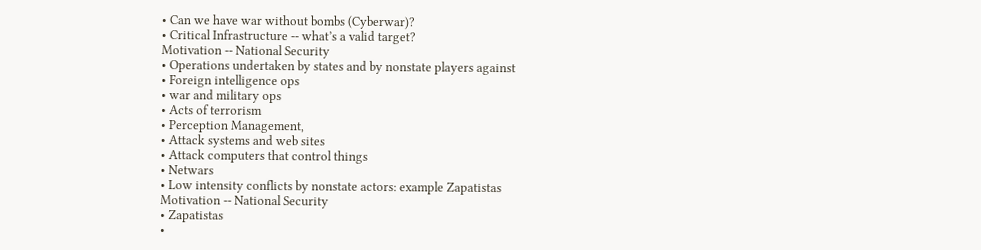• Can we have war without bombs (Cyberwar)?
• Critical Infrastructure -- what’s a valid target?
Motivation -- National Security
• Operations undertaken by states and by nonstate players against
• Foreign intelligence ops
• war and military ops
• Acts of terrorism
• Perception Management,
• Attack systems and web sites
• Attack computers that control things
• Netwars
• Low intensity conflicts by nonstate actors: example Zapatistas
Motivation -- National Security
• Zapatistas
•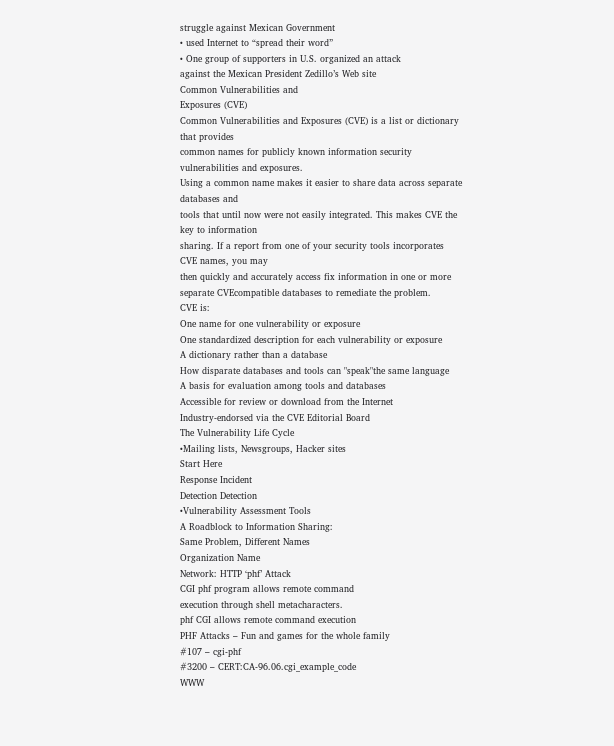struggle against Mexican Government
• used Internet to “spread their word”
• One group of supporters in U.S. organized an attack
against the Mexican President Zedillo’s Web site
Common Vulnerabilities and
Exposures (CVE)
Common Vulnerabilities and Exposures (CVE) is a list or dictionary that provides
common names for publicly known information security vulnerabilities and exposures.
Using a common name makes it easier to share data across separate databases and
tools that until now were not easily integrated. This makes CVE the key to information
sharing. If a report from one of your security tools incorporates CVE names, you may
then quickly and accurately access fix information in one or more separate CVEcompatible databases to remediate the problem.
CVE is:
One name for one vulnerability or exposure
One standardized description for each vulnerability or exposure
A dictionary rather than a database
How disparate databases and tools can "speak"the same language
A basis for evaluation among tools and databases
Accessible for review or download from the Internet
Industry-endorsed via the CVE Editorial Board
The Vulnerability Life Cycle
•Mailing lists, Newsgroups, Hacker sites
Start Here
Response Incident
Detection Detection
•Vulnerability Assessment Tools
A Roadblock to Information Sharing:
Same Problem, Different Names
Organization Name
Network: HTTP ‘phf’ Attack
CGI phf program allows remote command
execution through shell metacharacters.
phf CGI allows remote command execution
PHF Attacks – Fun and games for the whole family
#107 – cgi-phf
#3200 – CERT:CA-96.06.cgi_example_code
WWW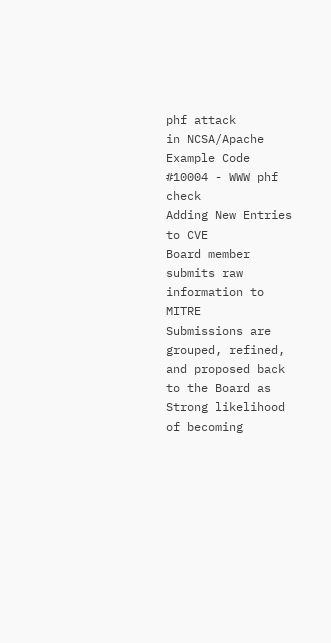phf attack
in NCSA/Apache Example Code
#10004 - WWW phf check
Adding New Entries to CVE
Board member submits raw information to MITRE
Submissions are grouped, refined, and proposed back to the Board as
Strong likelihood of becoming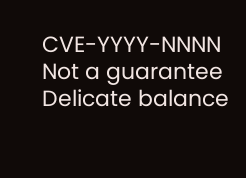CVE-YYYY-NNNN
Not a guarantee
Delicate balance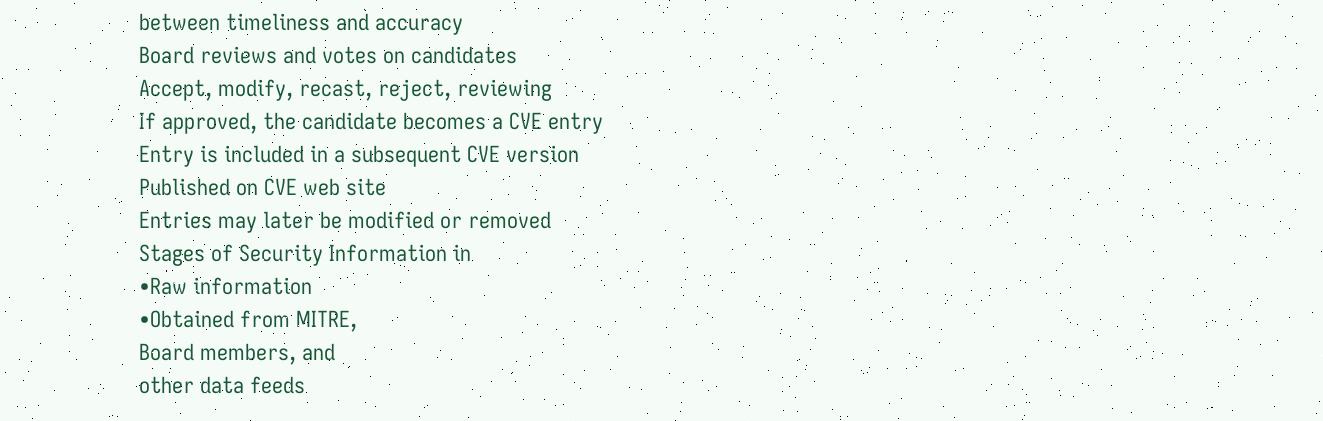between timeliness and accuracy
Board reviews and votes on candidates
Accept, modify, recast, reject, reviewing
If approved, the candidate becomes a CVE entry
Entry is included in a subsequent CVE version
Published on CVE web site
Entries may later be modified or removed
Stages of Security Information in
•Raw information
•Obtained from MITRE,
Board members, and
other data feeds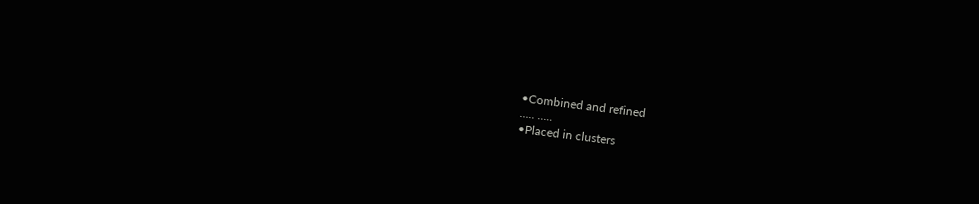•Combined and refined
….. …..
•Placed in clusters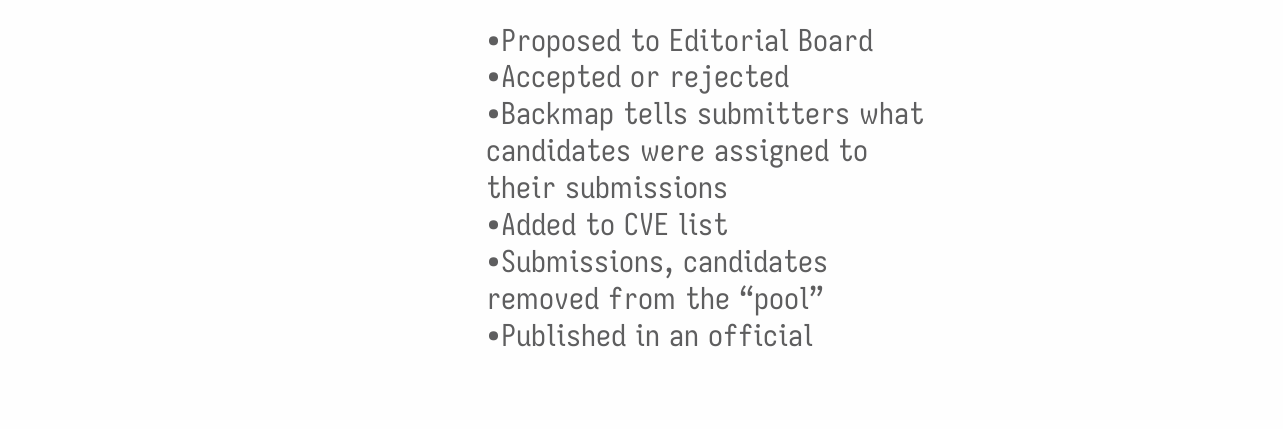•Proposed to Editorial Board
•Accepted or rejected
•Backmap tells submitters what
candidates were assigned to
their submissions
•Added to CVE list
•Submissions, candidates
removed from the “pool”
•Published in an official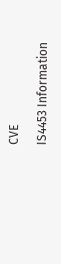CVE

IS4453 Information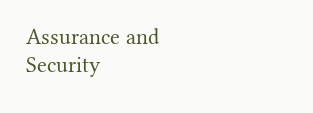Assurance and Security